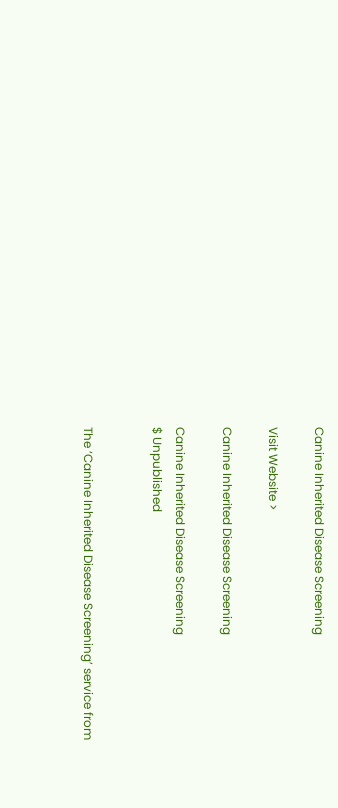Canine Inherited Disease Screening

Visit Website >

Canine Inherited Disease Screening

Canine Inherited Disease Screening
$ Unpublished


The ‘Canine Inherited Disease Screening’ service from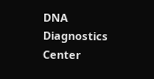DNA Diagnostics Center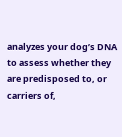analyzes your dog’s DNA to assess whether they are predisposed to, or carriers of,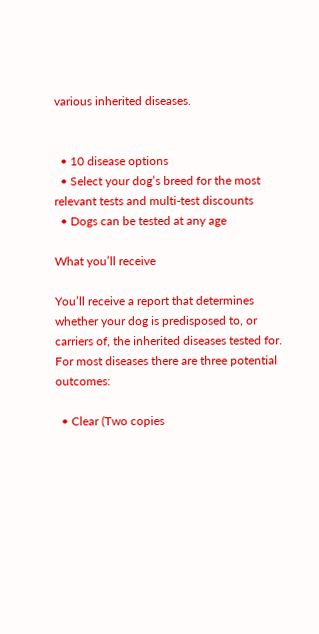various inherited diseases.


  • 10 disease options
  • Select your dog’s breed for the most relevant tests and multi-test discounts
  • Dogs can be tested at any age

What you’ll receive

You’ll receive a report that determines whether your dog is predisposed to, or carriers of, the inherited diseases tested for. For most diseases there are three potential outcomes:

  • Clear (Two copies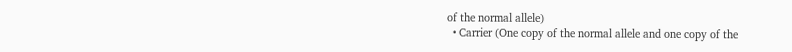of the normal allele)
  • Carrier (One copy of the normal allele and one copy of the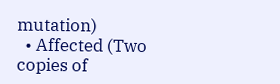mutation)
  • Affected (Two copies of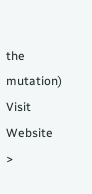the mutation)
Visit Website >